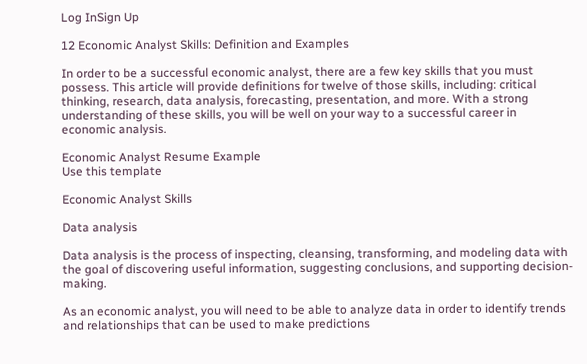Log InSign Up

12 Economic Analyst Skills: Definition and Examples

In order to be a successful economic analyst, there are a few key skills that you must possess. This article will provide definitions for twelve of those skills, including: critical thinking, research, data analysis, forecasting, presentation, and more. With a strong understanding of these skills, you will be well on your way to a successful career in economic analysis.

Economic Analyst Resume Example
Use this template

Economic Analyst Skills

Data analysis

Data analysis is the process of inspecting, cleansing, transforming, and modeling data with the goal of discovering useful information, suggesting conclusions, and supporting decision-making.

As an economic analyst, you will need to be able to analyze data in order to identify trends and relationships that can be used to make predictions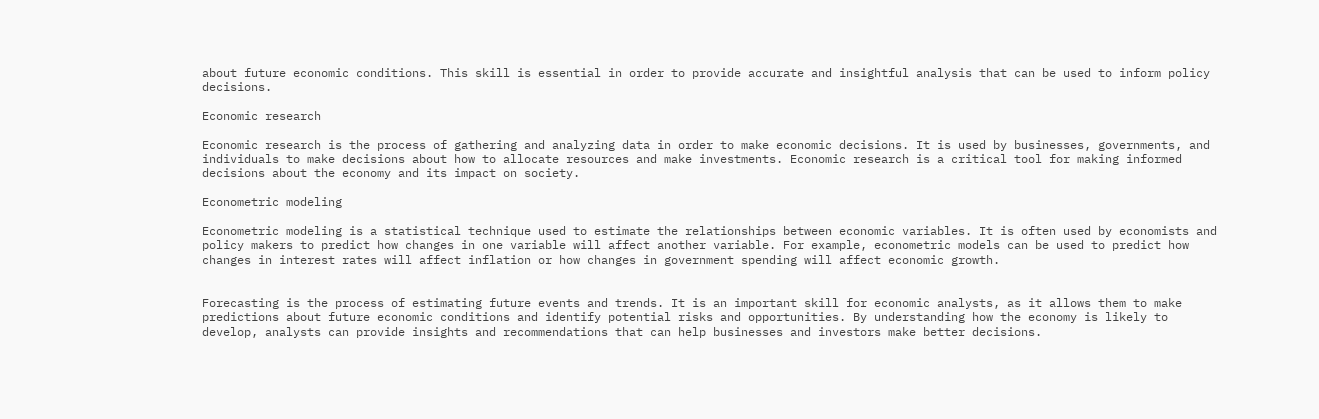about future economic conditions. This skill is essential in order to provide accurate and insightful analysis that can be used to inform policy decisions.

Economic research

Economic research is the process of gathering and analyzing data in order to make economic decisions. It is used by businesses, governments, and individuals to make decisions about how to allocate resources and make investments. Economic research is a critical tool for making informed decisions about the economy and its impact on society.

Econometric modeling

Econometric modeling is a statistical technique used to estimate the relationships between economic variables. It is often used by economists and policy makers to predict how changes in one variable will affect another variable. For example, econometric models can be used to predict how changes in interest rates will affect inflation or how changes in government spending will affect economic growth.


Forecasting is the process of estimating future events and trends. It is an important skill for economic analysts, as it allows them to make predictions about future economic conditions and identify potential risks and opportunities. By understanding how the economy is likely to develop, analysts can provide insights and recommendations that can help businesses and investors make better decisions.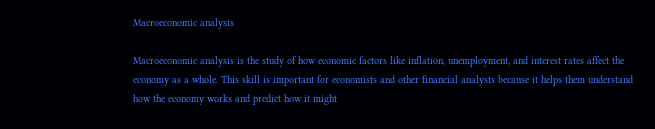Macroeconomic analysis

Macroeconomic analysis is the study of how economic factors like inflation, unemployment, and interest rates affect the economy as a whole. This skill is important for economists and other financial analysts because it helps them understand how the economy works and predict how it might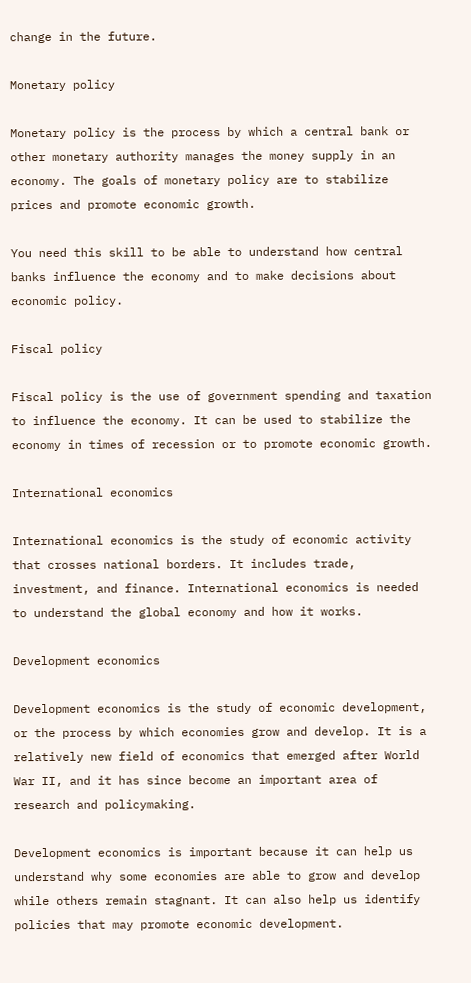change in the future.

Monetary policy

Monetary policy is the process by which a central bank or other monetary authority manages the money supply in an economy. The goals of monetary policy are to stabilize prices and promote economic growth.

You need this skill to be able to understand how central banks influence the economy and to make decisions about economic policy.

Fiscal policy

Fiscal policy is the use of government spending and taxation to influence the economy. It can be used to stabilize the economy in times of recession or to promote economic growth.

International economics

International economics is the study of economic activity that crosses national borders. It includes trade, investment, and finance. International economics is needed to understand the global economy and how it works.

Development economics

Development economics is the study of economic development, or the process by which economies grow and develop. It is a relatively new field of economics that emerged after World War II, and it has since become an important area of research and policymaking.

Development economics is important because it can help us understand why some economies are able to grow and develop while others remain stagnant. It can also help us identify policies that may promote economic development.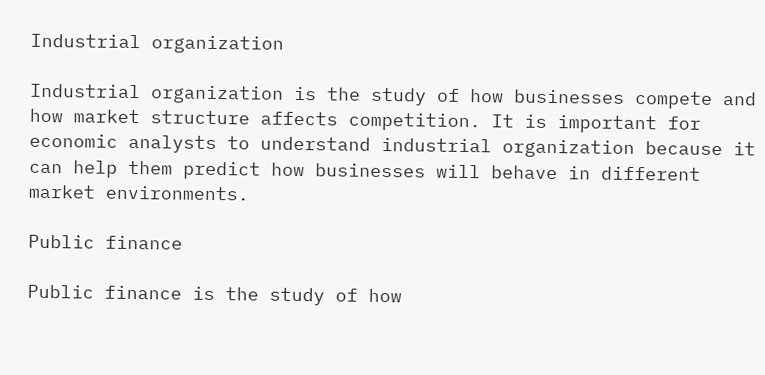Industrial organization

Industrial organization is the study of how businesses compete and how market structure affects competition. It is important for economic analysts to understand industrial organization because it can help them predict how businesses will behave in different market environments.

Public finance

Public finance is the study of how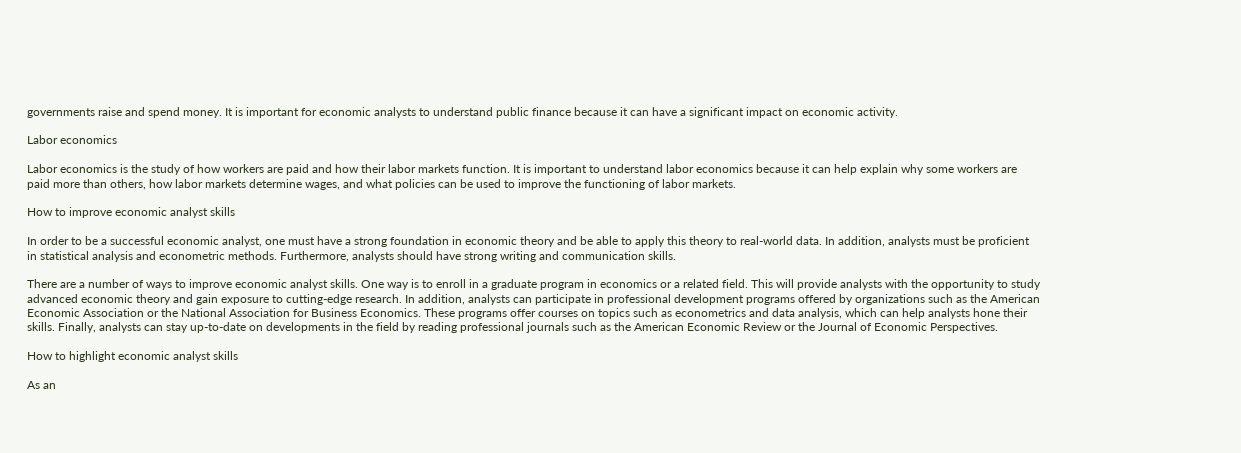governments raise and spend money. It is important for economic analysts to understand public finance because it can have a significant impact on economic activity.

Labor economics

Labor economics is the study of how workers are paid and how their labor markets function. It is important to understand labor economics because it can help explain why some workers are paid more than others, how labor markets determine wages, and what policies can be used to improve the functioning of labor markets.

How to improve economic analyst skills

In order to be a successful economic analyst, one must have a strong foundation in economic theory and be able to apply this theory to real-world data. In addition, analysts must be proficient in statistical analysis and econometric methods. Furthermore, analysts should have strong writing and communication skills.

There are a number of ways to improve economic analyst skills. One way is to enroll in a graduate program in economics or a related field. This will provide analysts with the opportunity to study advanced economic theory and gain exposure to cutting-edge research. In addition, analysts can participate in professional development programs offered by organizations such as the American Economic Association or the National Association for Business Economics. These programs offer courses on topics such as econometrics and data analysis, which can help analysts hone their skills. Finally, analysts can stay up-to-date on developments in the field by reading professional journals such as the American Economic Review or the Journal of Economic Perspectives.

How to highlight economic analyst skills

As an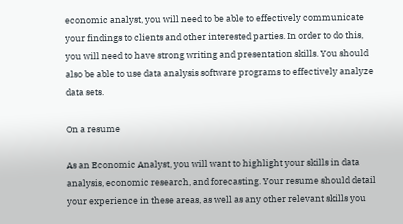economic analyst, you will need to be able to effectively communicate your findings to clients and other interested parties. In order to do this, you will need to have strong writing and presentation skills. You should also be able to use data analysis software programs to effectively analyze data sets.

On a resume

As an Economic Analyst, you will want to highlight your skills in data analysis, economic research, and forecasting. Your resume should detail your experience in these areas, as well as any other relevant skills you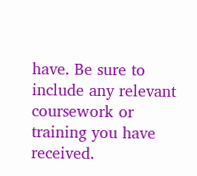have. Be sure to include any relevant coursework or training you have received.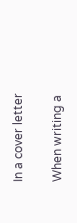In a cover letter

When writing a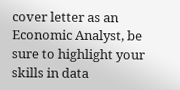cover letter as an Economic Analyst, be sure to highlight your skills in data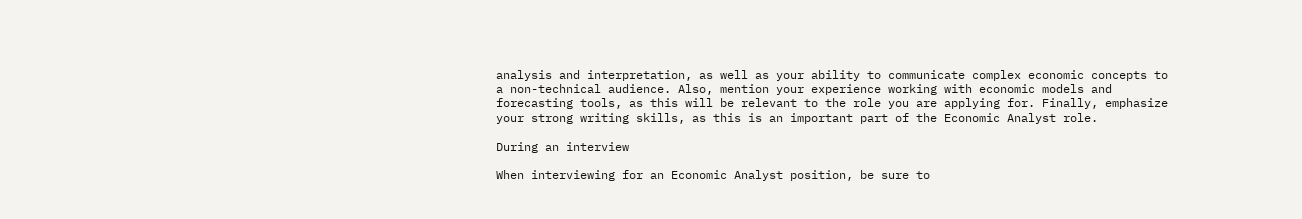analysis and interpretation, as well as your ability to communicate complex economic concepts to a non-technical audience. Also, mention your experience working with economic models and forecasting tools, as this will be relevant to the role you are applying for. Finally, emphasize your strong writing skills, as this is an important part of the Economic Analyst role.

During an interview

When interviewing for an Economic Analyst position, be sure to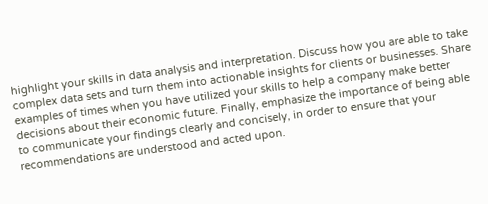highlight your skills in data analysis and interpretation. Discuss how you are able to take complex data sets and turn them into actionable insights for clients or businesses. Share examples of times when you have utilized your skills to help a company make better decisions about their economic future. Finally, emphasize the importance of being able to communicate your findings clearly and concisely, in order to ensure that your recommendations are understood and acted upon.